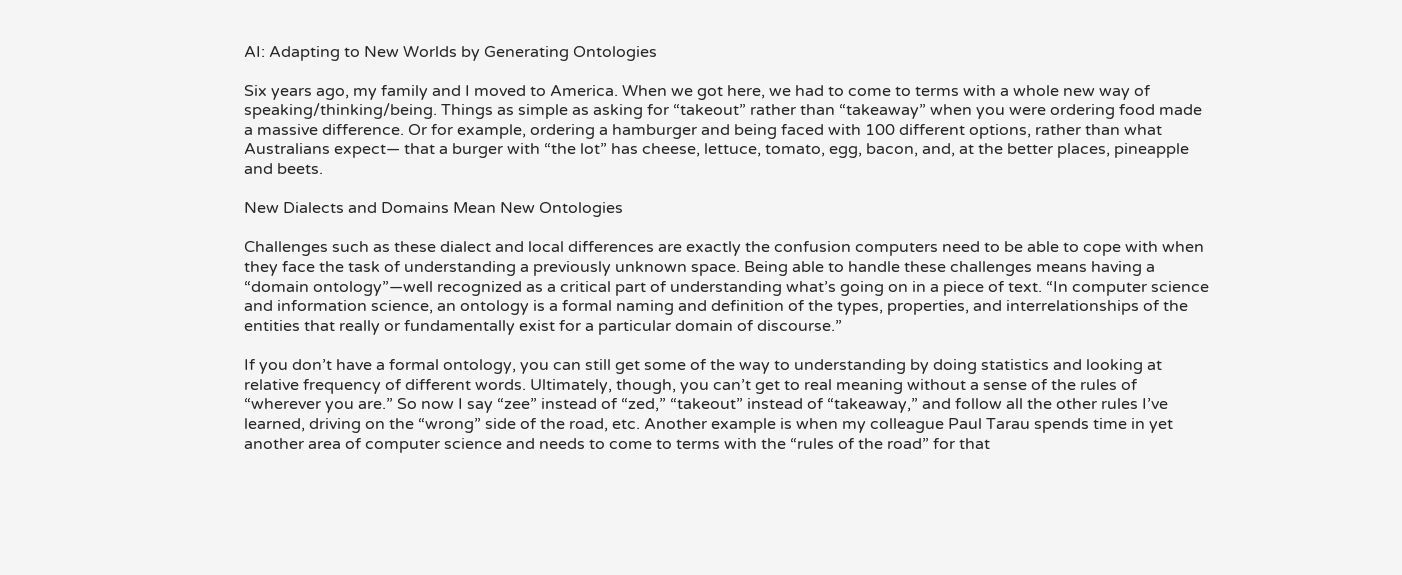AI: Adapting to New Worlds by Generating Ontologies

Six years ago, my family and I moved to America. When we got here, we had to come to terms with a whole new way of speaking/thinking/being. Things as simple as asking for “takeout” rather than “takeaway” when you were ordering food made a massive difference. Or for example, ordering a hamburger and being faced with 100 different options, rather than what Australians expect— that a burger with “the lot” has cheese, lettuce, tomato, egg, bacon, and, at the better places, pineapple and beets.

New Dialects and Domains Mean New Ontologies

Challenges such as these dialect and local differences are exactly the confusion computers need to be able to cope with when they face the task of understanding a previously unknown space. Being able to handle these challenges means having a “domain ontology”—well recognized as a critical part of understanding what’s going on in a piece of text. “In computer science and information science, an ontology is a formal naming and definition of the types, properties, and interrelationships of the entities that really or fundamentally exist for a particular domain of discourse.”

If you don’t have a formal ontology, you can still get some of the way to understanding by doing statistics and looking at relative frequency of different words. Ultimately, though, you can’t get to real meaning without a sense of the rules of “wherever you are.” So now I say “zee” instead of “zed,” “takeout” instead of “takeaway,” and follow all the other rules I’ve learned, driving on the “wrong” side of the road, etc. Another example is when my colleague Paul Tarau spends time in yet another area of computer science and needs to come to terms with the “rules of the road” for that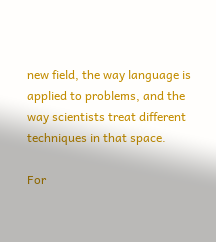new field, the way language is applied to problems, and the way scientists treat different techniques in that space.

For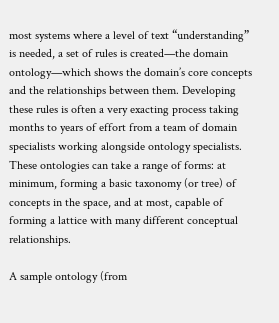most systems where a level of text “understanding” is needed, a set of rules is created—the domain ontology—which shows the domain’s core concepts and the relationships between them. Developing these rules is often a very exacting process taking months to years of effort from a team of domain specialists working alongside ontology specialists. These ontologies can take a range of forms: at minimum, forming a basic taxonomy (or tree) of concepts in the space, and at most, capable of forming a lattice with many different conceptual relationships.

A sample ontology (from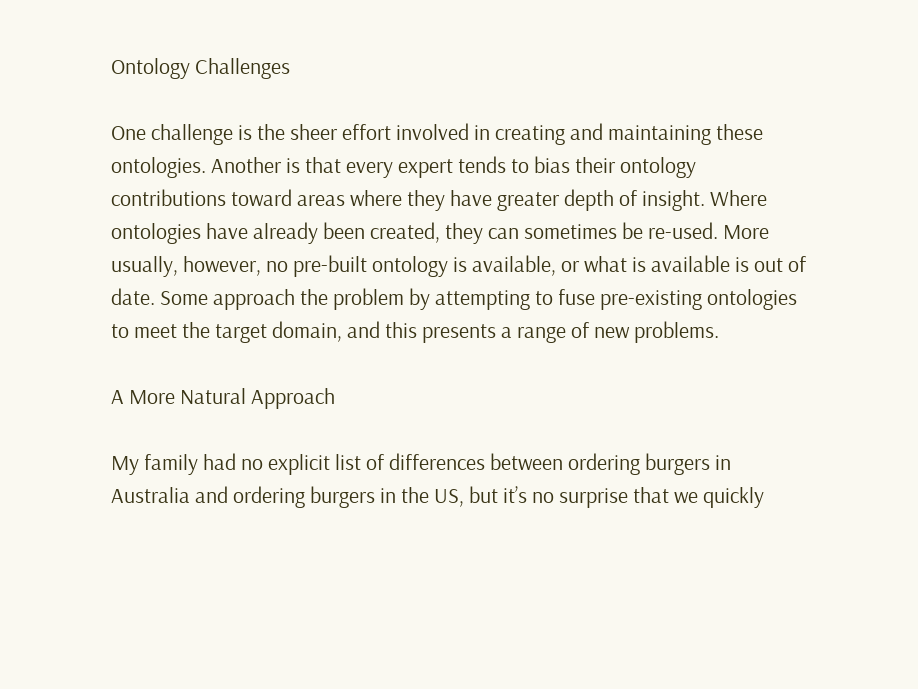Ontology Challenges

One challenge is the sheer effort involved in creating and maintaining these ontologies. Another is that every expert tends to bias their ontology contributions toward areas where they have greater depth of insight. Where ontologies have already been created, they can sometimes be re-used. More usually, however, no pre-built ontology is available, or what is available is out of date. Some approach the problem by attempting to fuse pre-existing ontologies to meet the target domain, and this presents a range of new problems.

A More Natural Approach

My family had no explicit list of differences between ordering burgers in Australia and ordering burgers in the US, but it’s no surprise that we quickly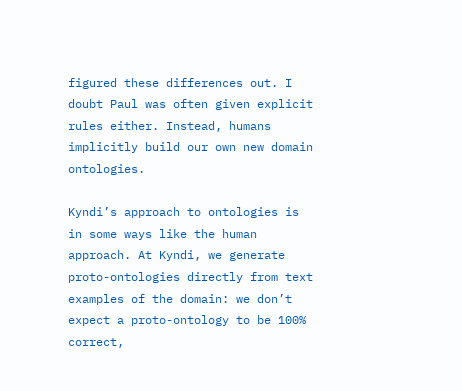figured these differences out. I doubt Paul was often given explicit rules either. Instead, humans implicitly build our own new domain ontologies.

Kyndi’s approach to ontologies is in some ways like the human approach. At Kyndi, we generate proto-ontologies directly from text examples of the domain: we don’t expect a proto-ontology to be 100% correct,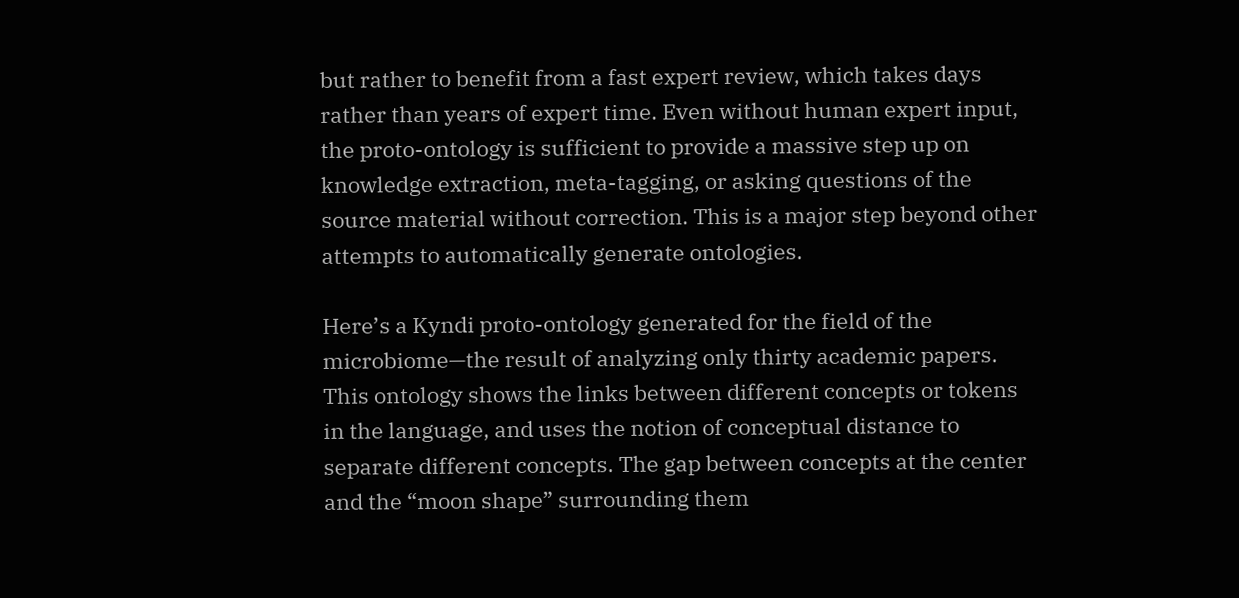but rather to benefit from a fast expert review, which takes days rather than years of expert time. Even without human expert input, the proto-ontology is sufficient to provide a massive step up on knowledge extraction, meta-tagging, or asking questions of the source material without correction. This is a major step beyond other attempts to automatically generate ontologies.

Here’s a Kyndi proto-ontology generated for the field of the microbiome—the result of analyzing only thirty academic papers. This ontology shows the links between different concepts or tokens in the language, and uses the notion of conceptual distance to separate different concepts. The gap between concepts at the center and the “moon shape” surrounding them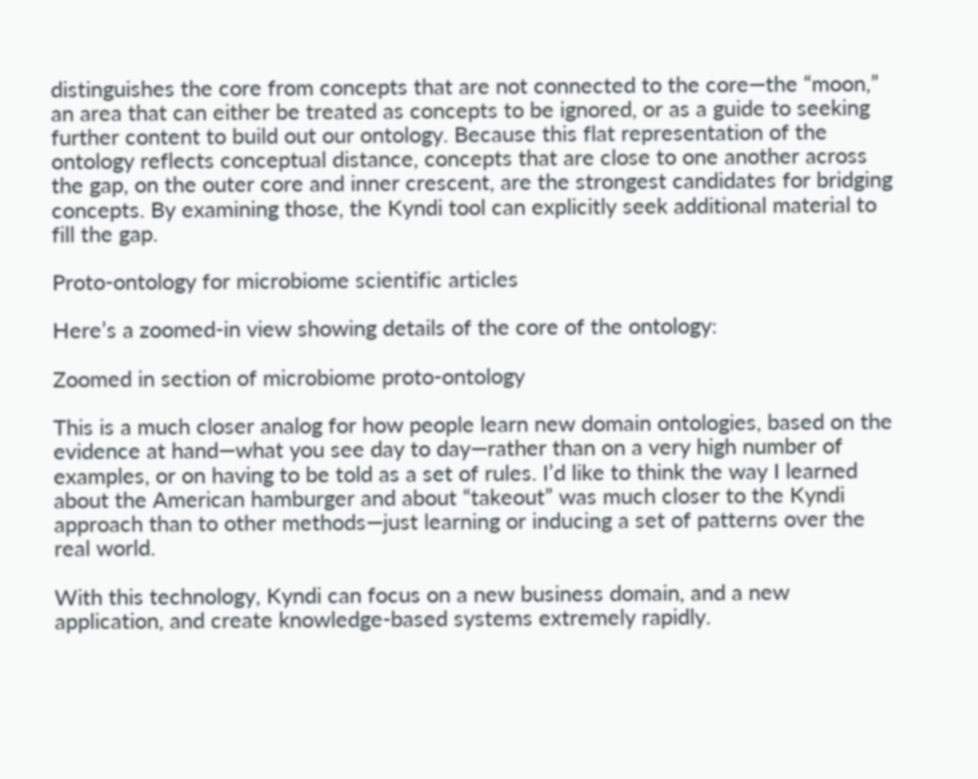distinguishes the core from concepts that are not connected to the core—the “moon,” an area that can either be treated as concepts to be ignored, or as a guide to seeking further content to build out our ontology. Because this flat representation of the ontology reflects conceptual distance, concepts that are close to one another across the gap, on the outer core and inner crescent, are the strongest candidates for bridging concepts. By examining those, the Kyndi tool can explicitly seek additional material to fill the gap.

Proto-ontology for microbiome scientific articles

Here’s a zoomed-in view showing details of the core of the ontology:

Zoomed in section of microbiome proto-ontology

This is a much closer analog for how people learn new domain ontologies, based on the evidence at hand—what you see day to day—rather than on a very high number of examples, or on having to be told as a set of rules. I’d like to think the way I learned about the American hamburger and about “takeout” was much closer to the Kyndi approach than to other methods—just learning or inducing a set of patterns over the real world.

With this technology, Kyndi can focus on a new business domain, and a new application, and create knowledge-based systems extremely rapidly.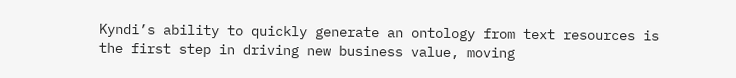Kyndi’s ability to quickly generate an ontology from text resources is the first step in driving new business value, moving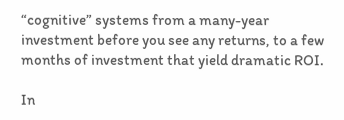“cognitive” systems from a many-year investment before you see any returns, to a few months of investment that yield dramatic ROI.

In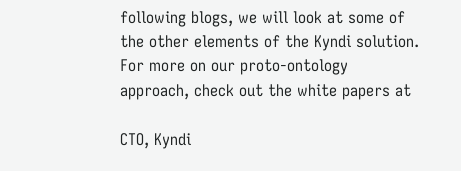following blogs, we will look at some of the other elements of the Kyndi solution. For more on our proto-ontology approach, check out the white papers at

CTO, Kyndi